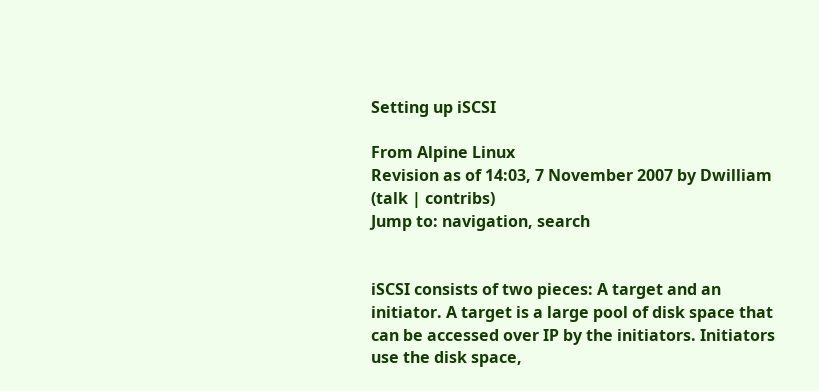Setting up iSCSI

From Alpine Linux
Revision as of 14:03, 7 November 2007 by Dwilliam (talk | contribs)
Jump to: navigation, search


iSCSI consists of two pieces: A target and an initiator. A target is a large pool of disk space that can be accessed over IP by the initiators. Initiators use the disk space,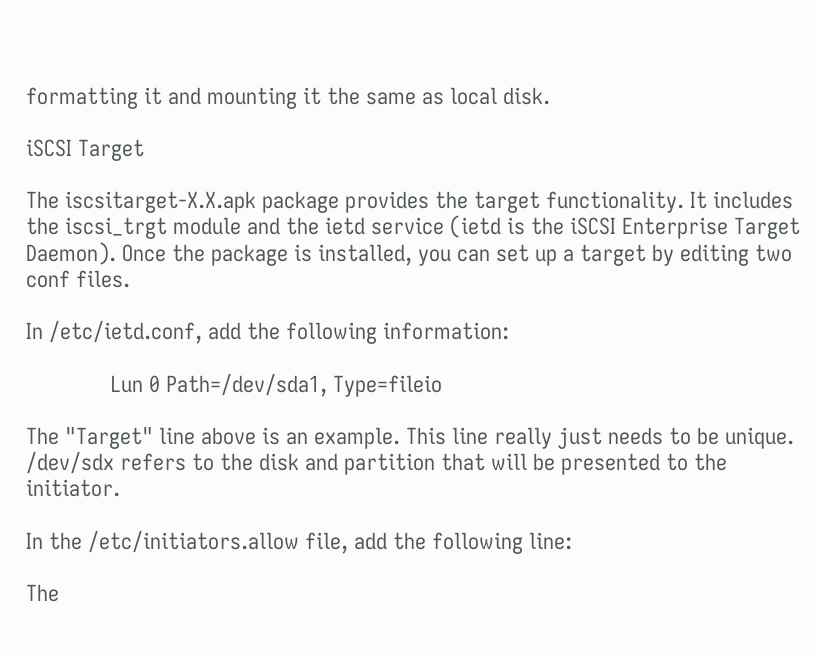formatting it and mounting it the same as local disk.

iSCSI Target

The iscsitarget-X.X.apk package provides the target functionality. It includes the iscsi_trgt module and the ietd service (ietd is the iSCSI Enterprise Target Daemon). Once the package is installed, you can set up a target by editing two conf files.

In /etc/ietd.conf, add the following information:

              Lun 0 Path=/dev/sda1, Type=fileio

The "Target" line above is an example. This line really just needs to be unique. /dev/sdx refers to the disk and partition that will be presented to the initiator.

In the /etc/initiators.allow file, add the following line:

The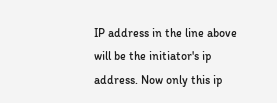IP address in the line above will be the initiator's ip address. Now only this ip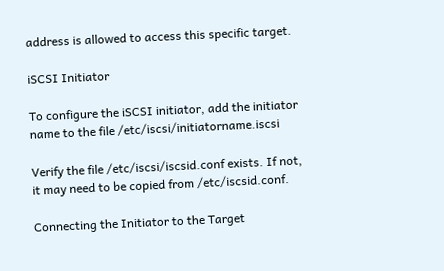address is allowed to access this specific target.

iSCSI Initiator

To configure the iSCSI initiator, add the initiator name to the file /etc/iscsi/initiatorname.iscsi

Verify the file /etc/iscsi/iscsid.conf exists. If not, it may need to be copied from /etc/iscsid.conf.

Connecting the Initiator to the Target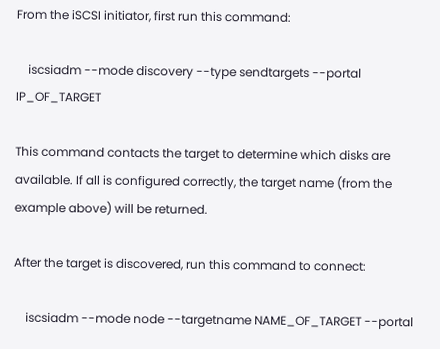From the iSCSI initiator, first run this command:

    iscsiadm --mode discovery --type sendtargets --portal IP_OF_TARGET

This command contacts the target to determine which disks are available. If all is configured correctly, the target name (from the example above) will be returned.

After the target is discovered, run this command to connect:

    iscsiadm --mode node --targetname NAME_OF_TARGET --portal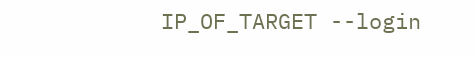IP_OF_TARGET --login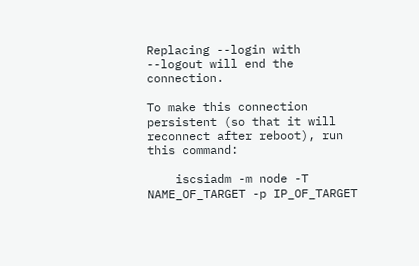Replacing --login with --logout will end the connection.

To make this connection persistent (so that it will reconnect after reboot), run this command:

    iscsiadm -m node -T NAME_OF_TARGET -p IP_OF_TARGET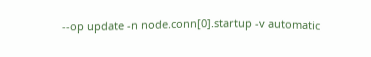--op update -n node.conn[0].startup -v automatic